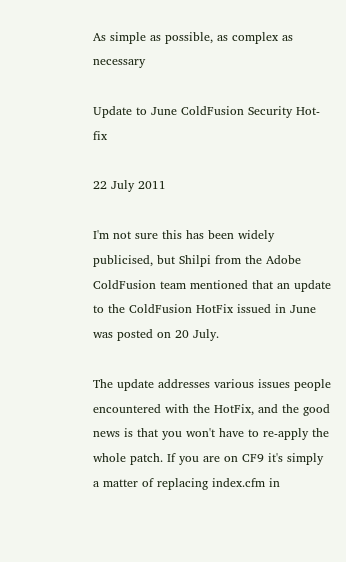As simple as possible, as complex as necessary

Update to June ColdFusion Security Hot-fix

22 July 2011

I'm not sure this has been widely publicised, but Shilpi from the Adobe ColdFusion team mentioned that an update to the ColdFusion HotFix issued in June was posted on 20 July.

The update addresses various issues people encountered with the HotFix, and the good news is that you won't have to re-apply the whole patch. If you are on CF9 it's simply a matter of replacing index.cfm in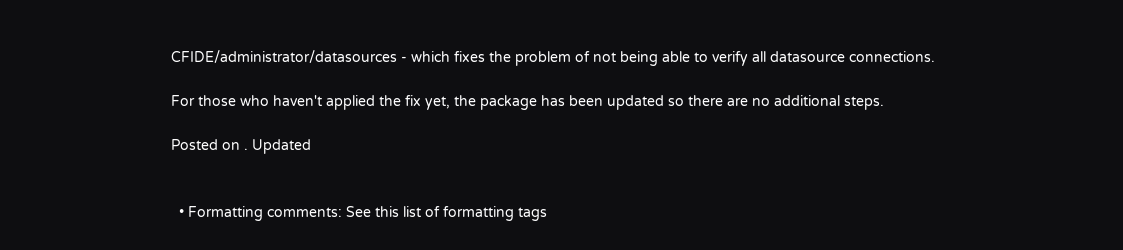CFIDE/administrator/datasources - which fixes the problem of not being able to verify all datasource connections.

For those who haven't applied the fix yet, the package has been updated so there are no additional steps.

Posted on . Updated


  • Formatting comments: See this list of formatting tags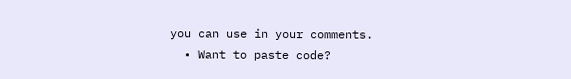you can use in your comments.
  • Want to paste code?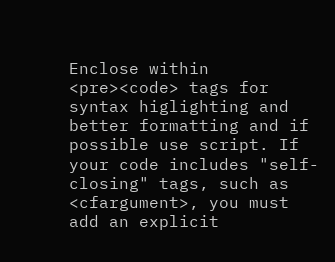Enclose within <pre><code> tags for syntax higlighting and better formatting and if possible use script. If your code includes "self-closing" tags, such as <cfargument>, you must add an explicit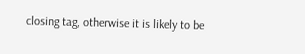closing tag, otherwise it is likely to be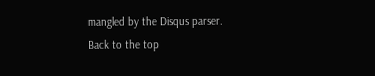mangled by the Disqus parser.
Back to the top